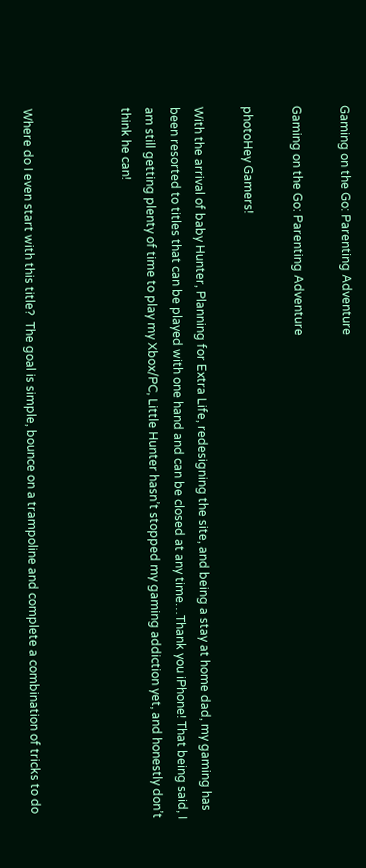Gaming on the Go: Parenting Adventure

Gaming on the Go: Parenting Adventure

photoHey Gamers!

With the arrival of baby Hunter, Planning for Extra Life, redesigning the site, and being a stay at home dad, my gaming has been resorted to titles that can be played with one hand and can be closed at any time…Thank you iPhone! That being said, I am still getting plenty of time to play my Xbox/PC, Little Hunter hasn’t stopped my gaming addiction yet, and honestly don’t think he can!



Where do I even start with this title?  The goal is simple, bounce on a trampoline and complete a combination of tricks to do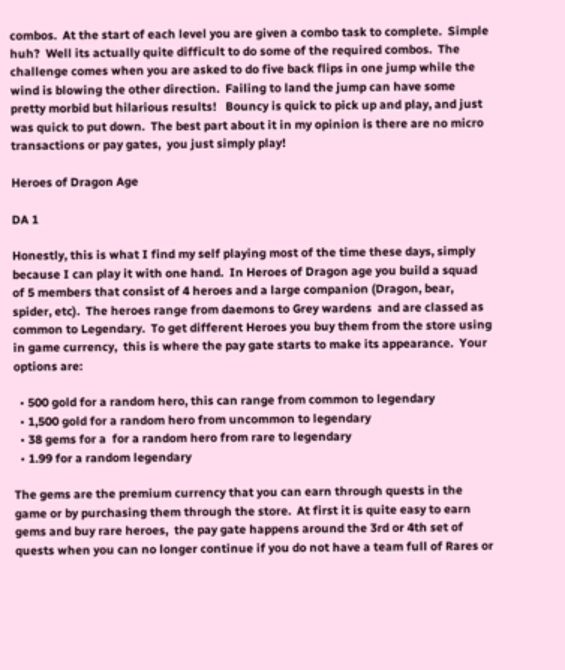combos.  At the start of each level you are given a combo task to complete.  Simple huh?  Well its actually quite difficult to do some of the required combos.  The challenge comes when you are asked to do five back flips in one jump while the wind is blowing the other direction.  Failing to land the jump can have some pretty morbid but hilarious results!   Bouncy is quick to pick up and play, and just was quick to put down.  The best part about it in my opinion is there are no micro transactions or pay gates,  you just simply play!

Heroes of Dragon Age

DA 1

Honestly, this is what I find my self playing most of the time these days, simply because I can play it with one hand.  In Heroes of Dragon age you build a squad of 5 members that consist of 4 heroes and a large companion (Dragon, bear, spider, etc).  The heroes range from daemons to Grey wardens  and are classed as common to Legendary.  To get different Heroes you buy them from the store using in game currency,  this is where the pay gate starts to make its appearance.  Your options are:

  • 500 gold for a random hero, this can range from common to legendary
  • 1,500 gold for a random hero from uncommon to legendary
  • 38 gems for a  for a random hero from rare to legendary
  • 1.99 for a random legendary

The gems are the premium currency that you can earn through quests in the game or by purchasing them through the store.  At first it is quite easy to earn gems and buy rare heroes,  the pay gate happens around the 3rd or 4th set of quests when you can no longer continue if you do not have a team full of Rares or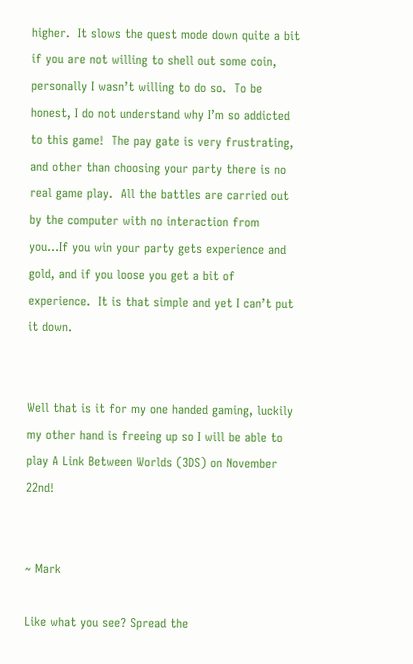higher.  It slows the quest mode down quite a bit if you are not willing to shell out some coin, personally I wasn’t willing to do so.  To be honest, I do not understand why I’m so addicted to this game!  The pay gate is very frustrating, and other than choosing your party there is no real game play.  All the battles are carried out by the computer with no interaction from you…If you win your party gets experience and gold, and if you loose you get a bit of experience.  It is that simple and yet I can’t put it down.


Well that is it for my one handed gaming, luckily my other hand is freeing up so I will be able to play A Link Between Worlds (3DS) on November 22nd!


~ Mark

Like what you see? Spread the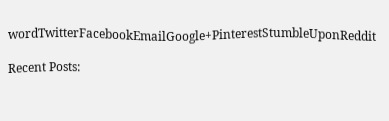wordTwitterFacebookEmailGoogle+PinterestStumbleUponReddit

Recent Posts: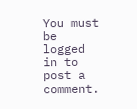You must be logged in to post a comment.